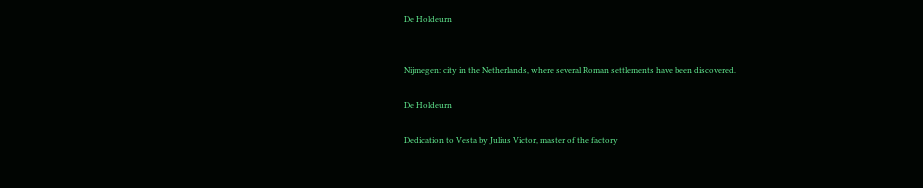De Holdeurn


Nijmegen: city in the Netherlands, where several Roman settlements have been discovered.

De Holdeurn

Dedication to Vesta by Julius Victor, master of the factory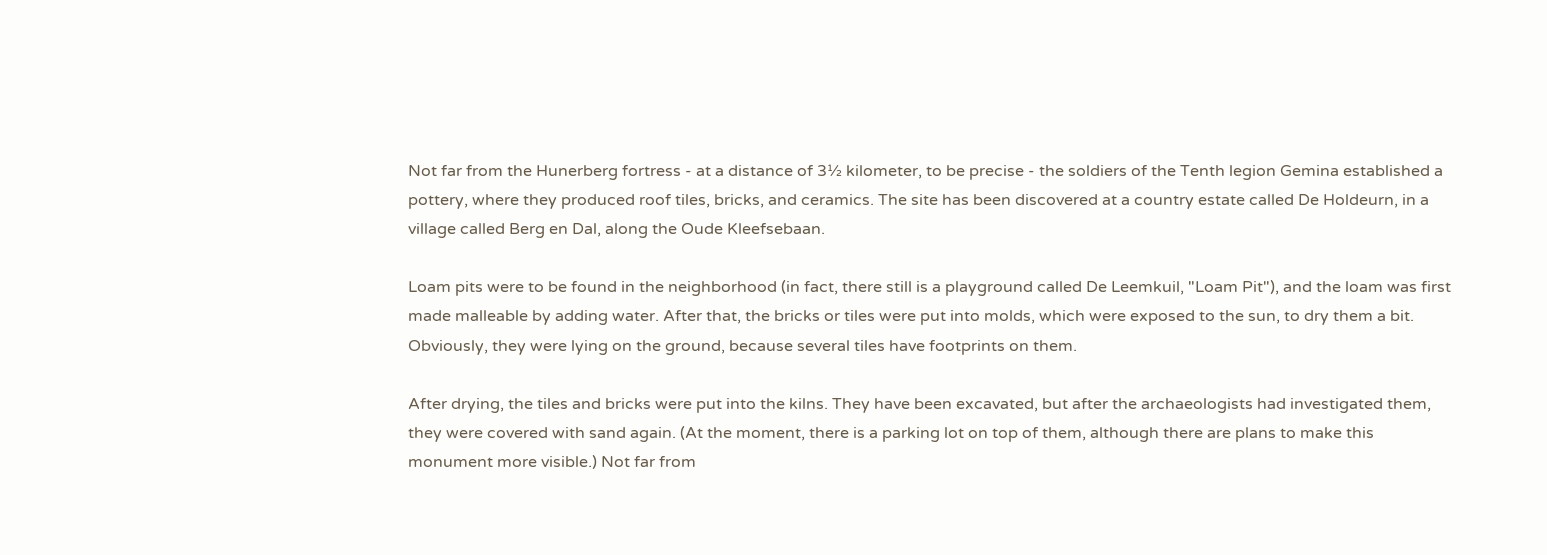Not far from the Hunerberg fortress - at a distance of 3½ kilometer, to be precise - the soldiers of the Tenth legion Gemina established a pottery, where they produced roof tiles, bricks, and ceramics. The site has been discovered at a country estate called De Holdeurn, in a village called Berg en Dal, along the Oude Kleefsebaan.

Loam pits were to be found in the neighborhood (in fact, there still is a playground called De Leemkuil, "Loam Pit"), and the loam was first made malleable by adding water. After that, the bricks or tiles were put into molds, which were exposed to the sun, to dry them a bit. Obviously, they were lying on the ground, because several tiles have footprints on them.

After drying, the tiles and bricks were put into the kilns. They have been excavated, but after the archaeologists had investigated them, they were covered with sand again. (At the moment, there is a parking lot on top of them, although there are plans to make this monument more visible.) Not far from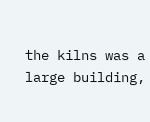the kilns was a large building,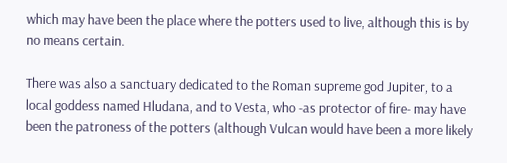which may have been the place where the potters used to live, although this is by no means certain.

There was also a sanctuary dedicated to the Roman supreme god Jupiter, to a local goddess named Hludana, and to Vesta, who -as protector of fire- may have been the patroness of the potters (although Vulcan would have been a more likely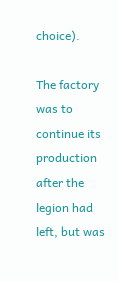choice).

The factory was to continue its production after the legion had left, but was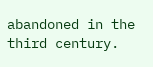abandoned in the third century.